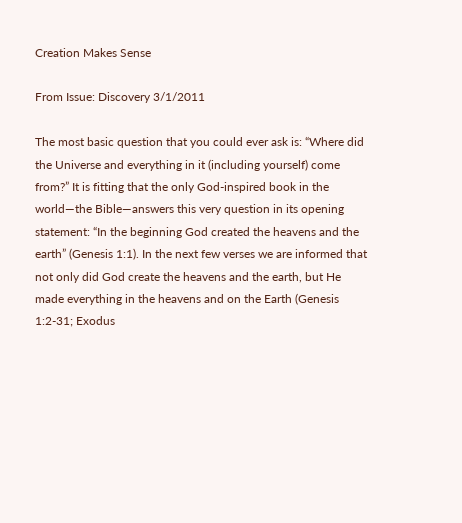Creation Makes Sense

From Issue: Discovery 3/1/2011

The most basic question that you could ever ask is: “Where did the Universe and everything in it (including yourself) come from?” It is fitting that the only God-inspired book in the world—the Bible—answers this very question in its opening statement: “In the beginning God created the heavens and the earth” (Genesis 1:1). In the next few verses we are informed that not only did God create the heavens and the earth, but He made everything in the heavens and on the Earth (Genesis 1:2-31; Exodus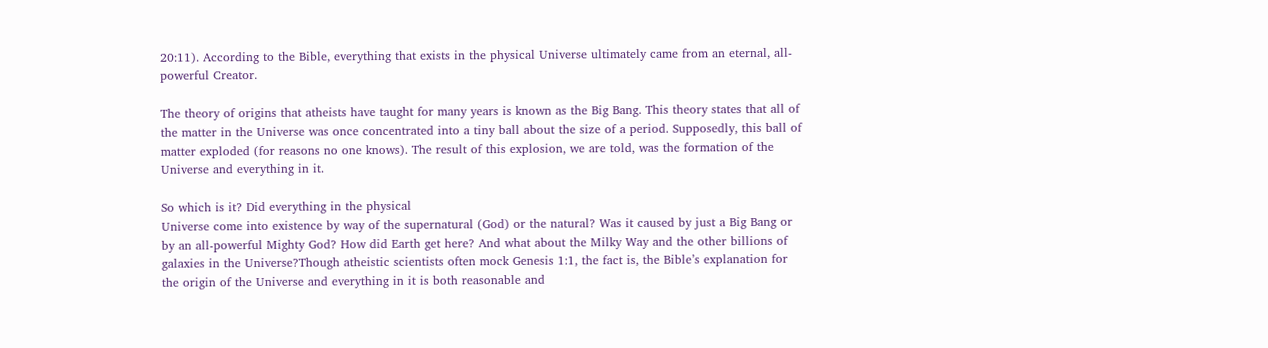20:11). According to the Bible, everything that exists in the physical Universe ultimately came from an eternal, all-powerful Creator.

The theory of origins that atheists have taught for many years is known as the Big Bang. This theory states that all of the matter in the Universe was once concentrated into a tiny ball about the size of a period. Supposedly, this ball of matter exploded (for reasons no one knows). The result of this explosion, we are told, was the formation of the Universe and everything in it.

So which is it? Did everything in the physical
Universe come into existence by way of the supernatural (God) or the natural? Was it caused by just a Big Bang or by an all-powerful Mighty God? How did Earth get here? And what about the Milky Way and the other billions of galaxies in the Universe?Though atheistic scientists often mock Genesis 1:1, the fact is, the Bible’s explanation for the origin of the Universe and everything in it is both reasonable and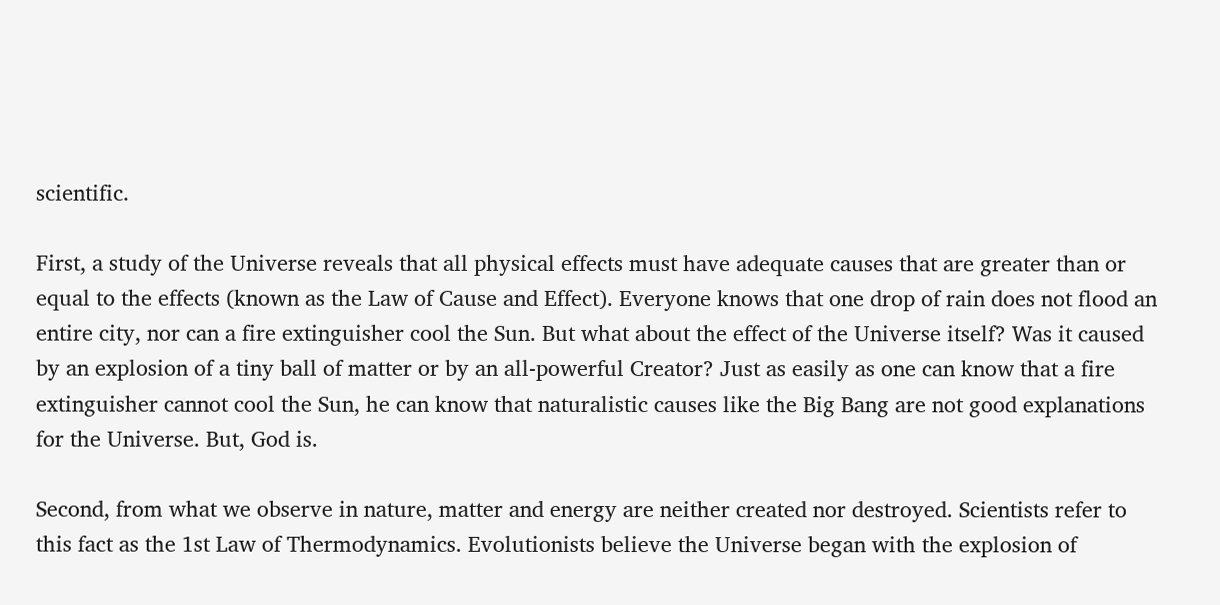scientific.

First, a study of the Universe reveals that all physical effects must have adequate causes that are greater than or equal to the effects (known as the Law of Cause and Effect). Everyone knows that one drop of rain does not flood an entire city, nor can a fire extinguisher cool the Sun. But what about the effect of the Universe itself? Was it caused by an explosion of a tiny ball of matter or by an all-powerful Creator? Just as easily as one can know that a fire extinguisher cannot cool the Sun, he can know that naturalistic causes like the Big Bang are not good explanations for the Universe. But, God is.

Second, from what we observe in nature, matter and energy are neither created nor destroyed. Scientists refer to this fact as the 1st Law of Thermodynamics. Evolutionists believe the Universe began with the explosion of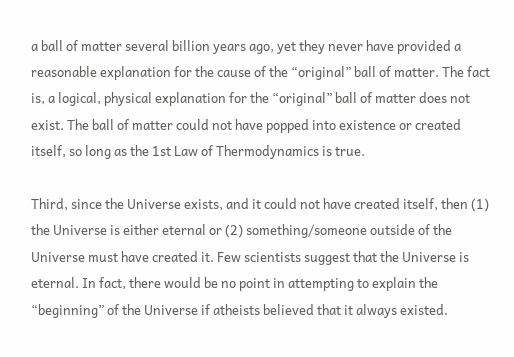a ball of matter several billion years ago, yet they never have provided a reasonable explanation for the cause of the “original” ball of matter. The fact is, a logical, physical explanation for the “original” ball of matter does not exist. The ball of matter could not have popped into existence or created itself, so long as the 1st Law of Thermodynamics is true.

Third, since the Universe exists, and it could not have created itself, then (1) the Universe is either eternal or (2) something/someone outside of the Universe must have created it. Few scientists suggest that the Universe is eternal. In fact, there would be no point in attempting to explain the “beginning” of the Universe if atheists believed that it always existed.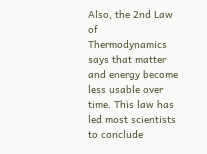Also, the 2nd Law of Thermodynamics says that matter and energy become less usable over time. This law has led most scientists to conclude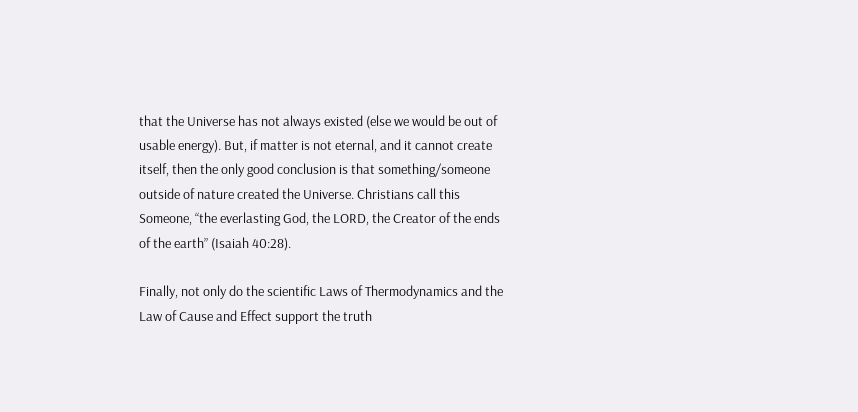that the Universe has not always existed (else we would be out of usable energy). But, if matter is not eternal, and it cannot create itself, then the only good conclusion is that something/someone outside of nature created the Universe. Christians call this Someone, “the everlasting God, the LORD, the Creator of the ends of the earth” (Isaiah 40:28).

Finally, not only do the scientific Laws of Thermodynamics and the Law of Cause and Effect support the truth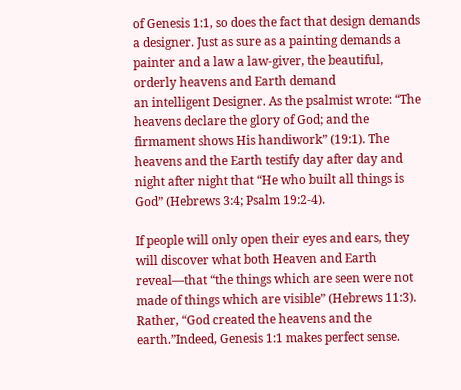of Genesis 1:1, so does the fact that design demands a designer. Just as sure as a painting demands a painter and a law a law-giver, the beautiful, orderly heavens and Earth demand
an intelligent Designer. As the psalmist wrote: “The heavens declare the glory of God; and the firmament shows His handiwork” (19:1). The heavens and the Earth testify day after day and night after night that “He who built all things is God” (Hebrews 3:4; Psalm 19:2-4).

If people will only open their eyes and ears, they will discover what both Heaven and Earth reveal—that “the things which are seen were not made of things which are visible” (Hebrews 11:3). Rather, “God created the heavens and the earth.”Indeed, Genesis 1:1 makes perfect sense.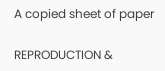A copied sheet of paper

REPRODUCTION &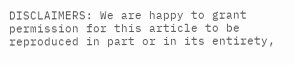DISCLAIMERS: We are happy to grant permission for this article to be reproduced in part or in its entirety,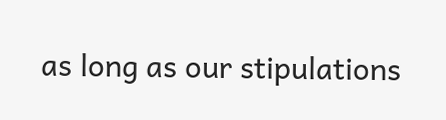as long as our stipulations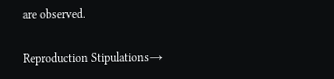are observed.

Reproduction Stipulations→